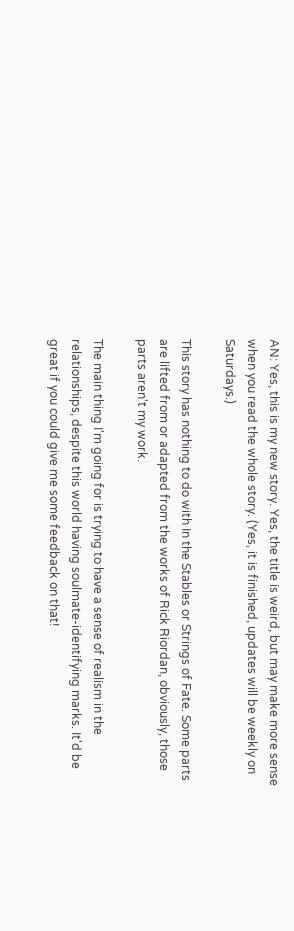AN: Yes, this is my new story. Yes, the title is weird, but may make more sense when you read the whole story. (Yes, it is finished, updates will be weekly on Saturdays.)

This story has nothing to do with In the Stables or Strings of Fate. Some parts are lifted from or adapted from the works of Rick Riordan, obviously, those parts aren't my work.

The main thing I'm going for is trying to have a sense of realism in the relationships, despite this world having soulmate-identifying marks. It'd be great if you could give me some feedback on that!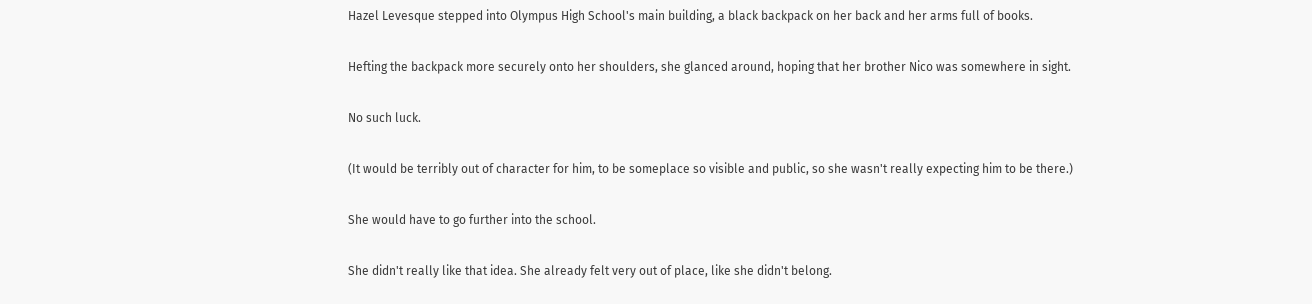Hazel Levesque stepped into Olympus High School's main building, a black backpack on her back and her arms full of books.

Hefting the backpack more securely onto her shoulders, she glanced around, hoping that her brother Nico was somewhere in sight.

No such luck.

(It would be terribly out of character for him, to be someplace so visible and public, so she wasn't really expecting him to be there.)

She would have to go further into the school.

She didn't really like that idea. She already felt very out of place, like she didn't belong.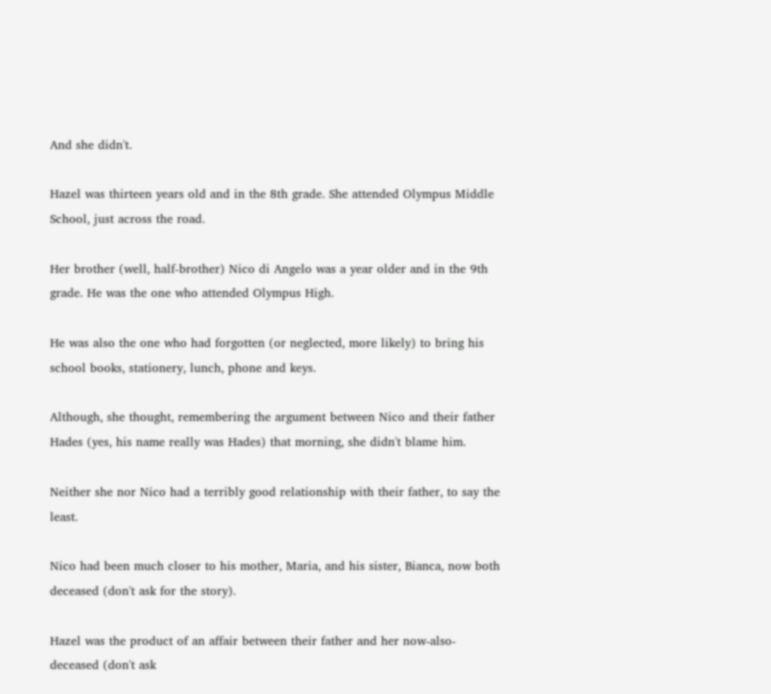And she didn't.

Hazel was thirteen years old and in the 8th grade. She attended Olympus Middle School, just across the road.

Her brother (well, half-brother) Nico di Angelo was a year older and in the 9th grade. He was the one who attended Olympus High.

He was also the one who had forgotten (or neglected, more likely) to bring his school books, stationery, lunch, phone and keys.

Although, she thought, remembering the argument between Nico and their father Hades (yes, his name really was Hades) that morning, she didn't blame him.

Neither she nor Nico had a terribly good relationship with their father, to say the least.

Nico had been much closer to his mother, Maria, and his sister, Bianca, now both deceased (don't ask for the story).

Hazel was the product of an affair between their father and her now-also-deceased (don't ask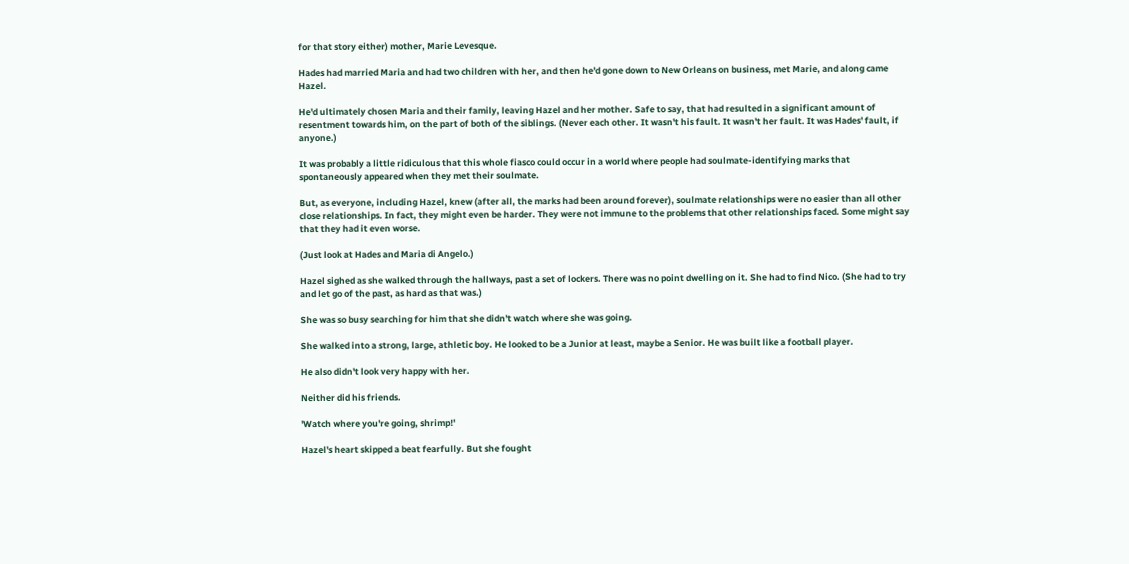for that story either) mother, Marie Levesque.

Hades had married Maria and had two children with her, and then he'd gone down to New Orleans on business, met Marie, and along came Hazel.

He'd ultimately chosen Maria and their family, leaving Hazel and her mother. Safe to say, that had resulted in a significant amount of resentment towards him, on the part of both of the siblings. (Never each other. It wasn't his fault. It wasn't her fault. It was Hades' fault, if anyone.)

It was probably a little ridiculous that this whole fiasco could occur in a world where people had soulmate-identifying marks that spontaneously appeared when they met their soulmate.

But, as everyone, including Hazel, knew (after all, the marks had been around forever), soulmate relationships were no easier than all other close relationships. In fact, they might even be harder. They were not immune to the problems that other relationships faced. Some might say that they had it even worse.

(Just look at Hades and Maria di Angelo.)

Hazel sighed as she walked through the hallways, past a set of lockers. There was no point dwelling on it. She had to find Nico. (She had to try and let go of the past, as hard as that was.)

She was so busy searching for him that she didn't watch where she was going.

She walked into a strong, large, athletic boy. He looked to be a Junior at least, maybe a Senior. He was built like a football player.

He also didn't look very happy with her.

Neither did his friends.

'Watch where you're going, shrimp!'

Hazel's heart skipped a beat fearfully. But she fought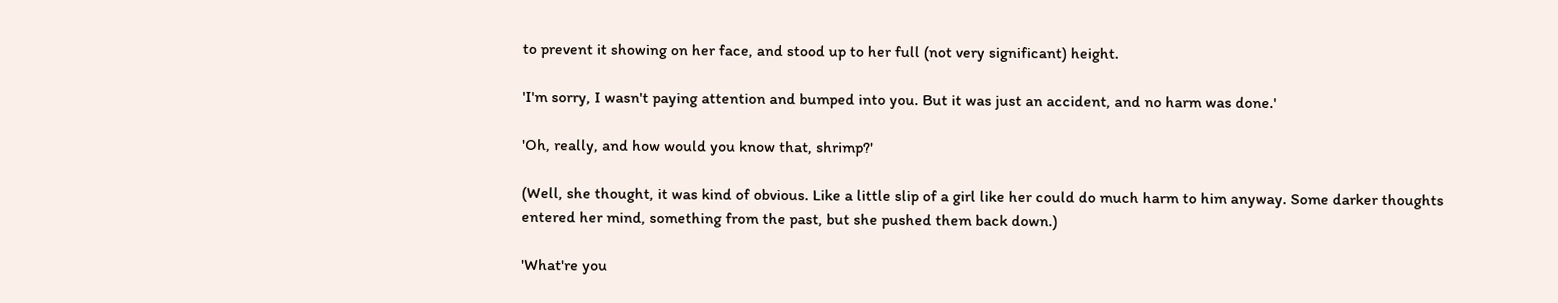to prevent it showing on her face, and stood up to her full (not very significant) height.

'I'm sorry, I wasn't paying attention and bumped into you. But it was just an accident, and no harm was done.'

'Oh, really, and how would you know that, shrimp?'

(Well, she thought, it was kind of obvious. Like a little slip of a girl like her could do much harm to him anyway. Some darker thoughts entered her mind, something from the past, but she pushed them back down.)

'What're you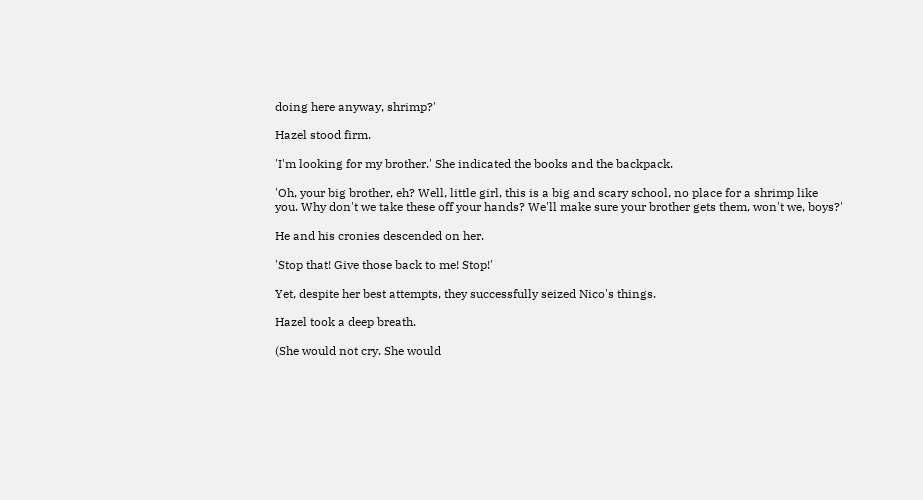doing here anyway, shrimp?'

Hazel stood firm.

'I'm looking for my brother.' She indicated the books and the backpack.

'Oh, your big brother, eh? Well, little girl, this is a big and scary school, no place for a shrimp like you. Why don't we take these off your hands? We'll make sure your brother gets them, won't we, boys?'

He and his cronies descended on her.

'Stop that! Give those back to me! Stop!'

Yet, despite her best attempts, they successfully seized Nico's things.

Hazel took a deep breath.

(She would not cry. She would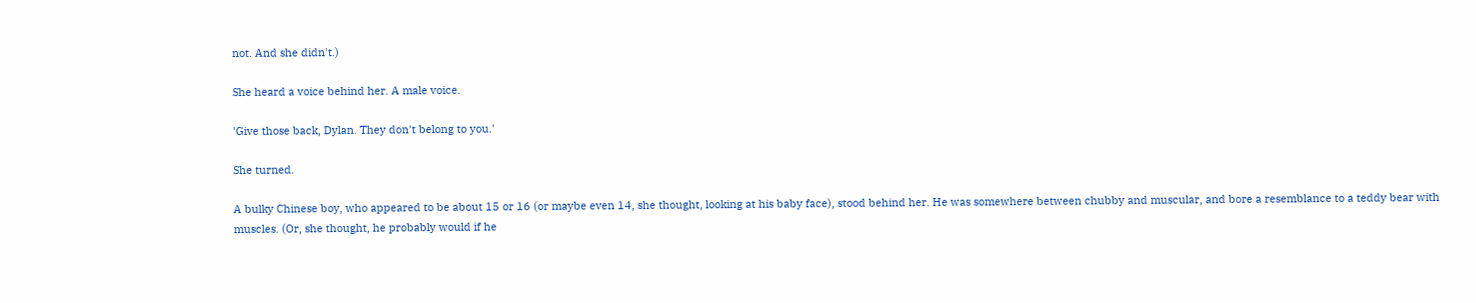not. And she didn't.)

She heard a voice behind her. A male voice.

'Give those back, Dylan. They don't belong to you.'

She turned.

A bulky Chinese boy, who appeared to be about 15 or 16 (or maybe even 14, she thought, looking at his baby face), stood behind her. He was somewhere between chubby and muscular, and bore a resemblance to a teddy bear with muscles. (Or, she thought, he probably would if he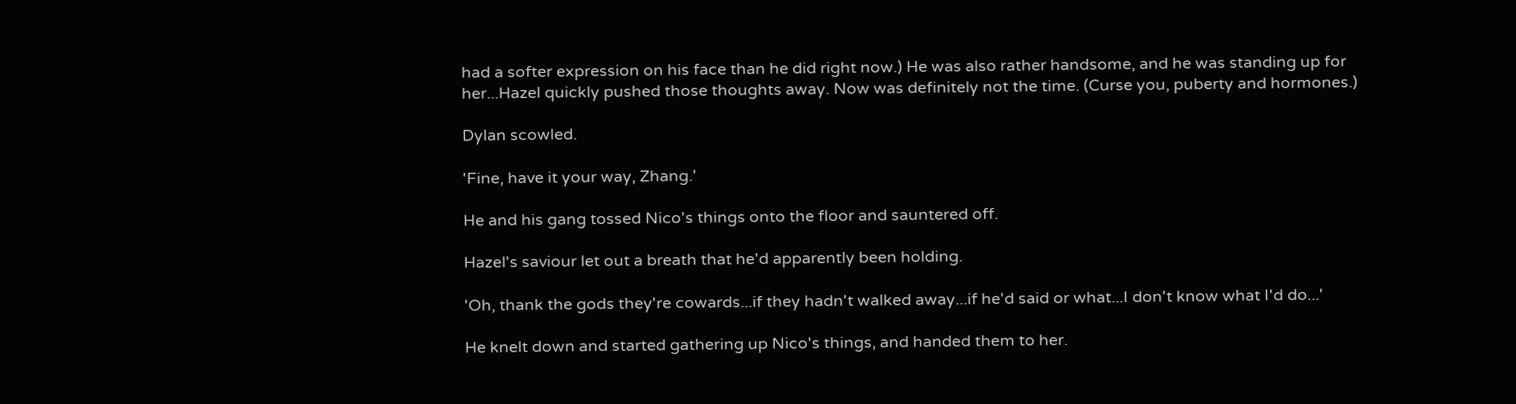had a softer expression on his face than he did right now.) He was also rather handsome, and he was standing up for her...Hazel quickly pushed those thoughts away. Now was definitely not the time. (Curse you, puberty and hormones.)

Dylan scowled.

'Fine, have it your way, Zhang.'

He and his gang tossed Nico's things onto the floor and sauntered off.

Hazel's saviour let out a breath that he'd apparently been holding.

'Oh, thank the gods they're cowards...if they hadn't walked away...if he'd said or what...I don't know what I'd do...'

He knelt down and started gathering up Nico's things, and handed them to her.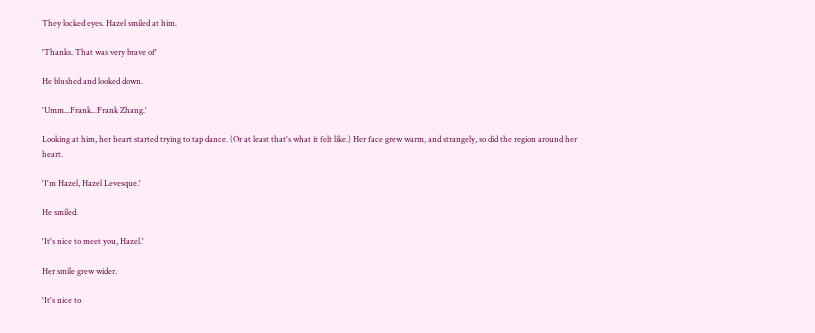They locked eyes. Hazel smiled at him.

'Thanks. That was very brave of'

He blushed and looked down.

'Umm...Frank...Frank Zhang.'

Looking at him, her heart started trying to tap dance. (Or at least that's what it felt like.) Her face grew warm, and strangely, so did the region around her heart.

'I'm Hazel, Hazel Levesque.'

He smiled.

'It's nice to meet you, Hazel.'

Her smile grew wider.

'It's nice to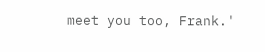meet you too, Frank.'